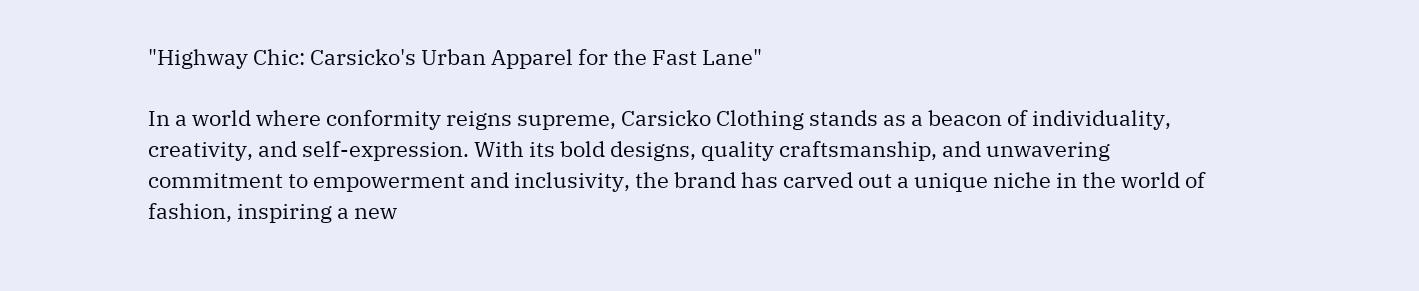"Highway Chic: Carsicko's Urban Apparel for the Fast Lane"

In a world where conformity reigns supreme, Carsicko Clothing stands as a beacon of individuality, creativity, and self-expression. With its bold designs, quality craftsmanship, and unwavering commitment to empowerment and inclusivity, the brand has carved out a unique niche in the world of fashion, inspiring a new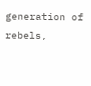generation of rebels,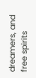dreamers, and free spirits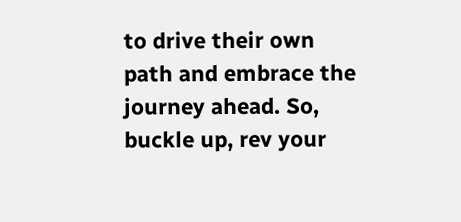to drive their own path and embrace the journey ahead. So, buckle up, rev your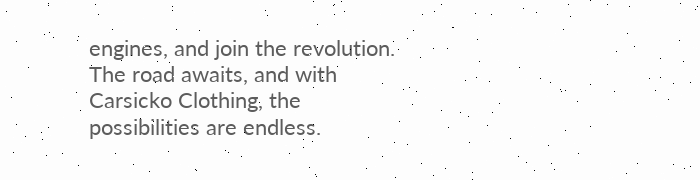engines, and join the revolution. The road awaits, and with Carsicko Clothing, the possibilities are endless.